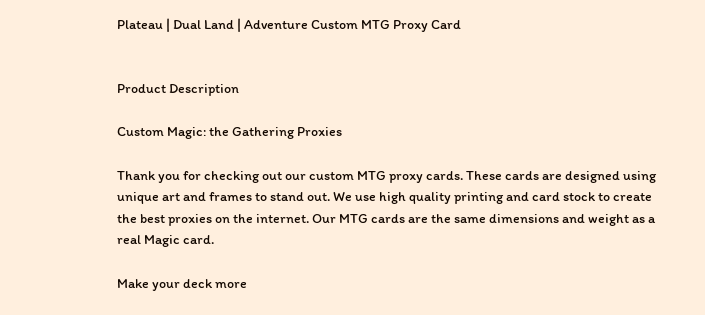Plateau | Dual Land | Adventure Custom MTG Proxy Card


Product Description

Custom Magic: the Gathering Proxies

Thank you for checking out our custom MTG proxy cards. These cards are designed using unique art and frames to stand out. We use high quality printing and card stock to create the best proxies on the internet. Our MTG cards are the same dimensions and weight as a real Magic card.

Make your deck more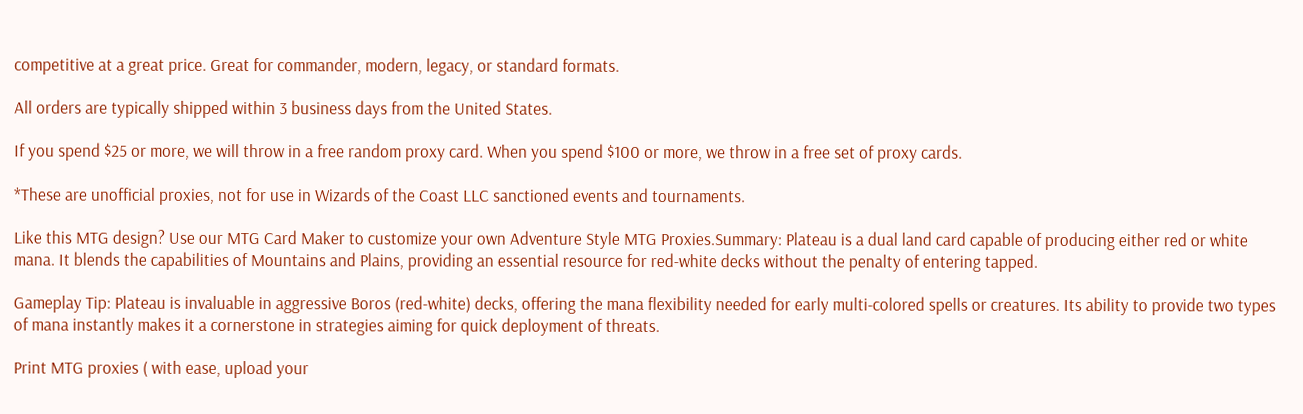competitive at a great price. Great for commander, modern, legacy, or standard formats.

All orders are typically shipped within 3 business days from the United States.

If you spend $25 or more, we will throw in a free random proxy card. When you spend $100 or more, we throw in a free set of proxy cards.

*These are unofficial proxies, not for use in Wizards of the Coast LLC sanctioned events and tournaments.

Like this MTG design? Use our MTG Card Maker to customize your own Adventure Style MTG Proxies.Summary: Plateau is a dual land card capable of producing either red or white mana. It blends the capabilities of Mountains and Plains, providing an essential resource for red-white decks without the penalty of entering tapped.

Gameplay Tip: Plateau is invaluable in aggressive Boros (red-white) decks, offering the mana flexibility needed for early multi-colored spells or creatures. Its ability to provide two types of mana instantly makes it a cornerstone in strategies aiming for quick deployment of threats.

Print MTG proxies ( with ease, upload your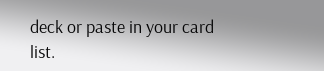deck or paste in your card list.